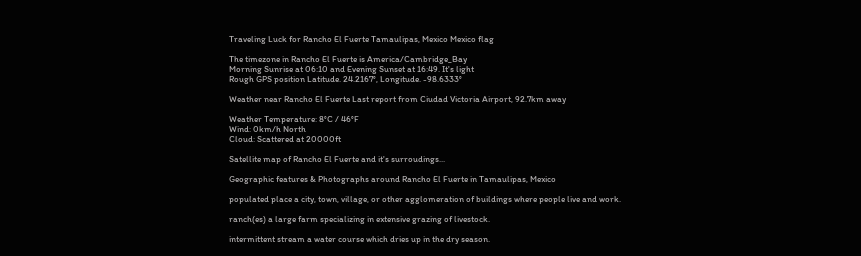Traveling Luck for Rancho El Fuerte Tamaulipas, Mexico Mexico flag

The timezone in Rancho El Fuerte is America/Cambridge_Bay
Morning Sunrise at 06:10 and Evening Sunset at 16:49. It's light
Rough GPS position Latitude. 24.2167°, Longitude. -98.6333°

Weather near Rancho El Fuerte Last report from Ciudad Victoria Airport, 92.7km away

Weather Temperature: 8°C / 46°F
Wind: 0km/h North
Cloud: Scattered at 20000ft

Satellite map of Rancho El Fuerte and it's surroudings...

Geographic features & Photographs around Rancho El Fuerte in Tamaulipas, Mexico

populated place a city, town, village, or other agglomeration of buildings where people live and work.

ranch(es) a large farm specializing in extensive grazing of livestock.

intermittent stream a water course which dries up in the dry season.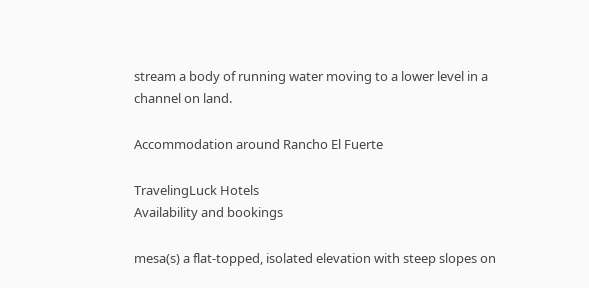stream a body of running water moving to a lower level in a channel on land.

Accommodation around Rancho El Fuerte

TravelingLuck Hotels
Availability and bookings

mesa(s) a flat-topped, isolated elevation with steep slopes on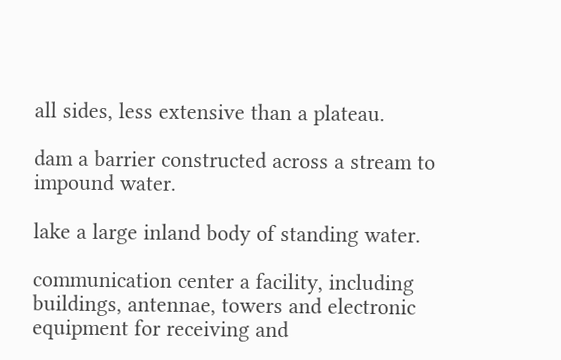all sides, less extensive than a plateau.

dam a barrier constructed across a stream to impound water.

lake a large inland body of standing water.

communication center a facility, including buildings, antennae, towers and electronic equipment for receiving and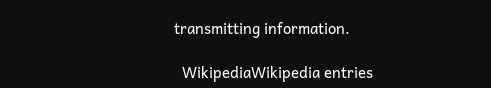transmitting information.

  WikipediaWikipedia entries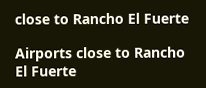close to Rancho El Fuerte

Airports close to Rancho El Fuerte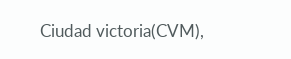Ciudad victoria(CVM),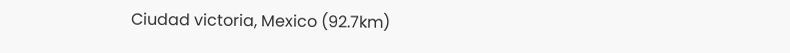Ciudad victoria, Mexico (92.7km)